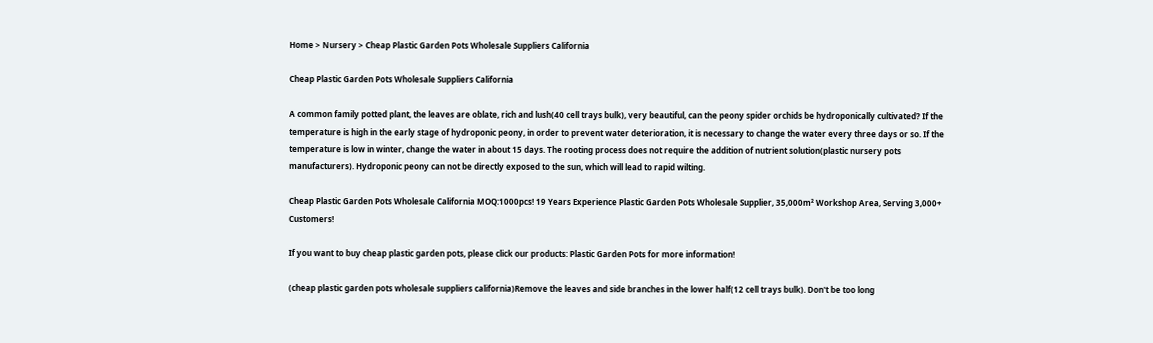Home > Nursery > Cheap Plastic Garden Pots Wholesale Suppliers California

Cheap Plastic Garden Pots Wholesale Suppliers California

A common family potted plant, the leaves are oblate, rich and lush(40 cell trays bulk), very beautiful, can the peony spider orchids be hydroponically cultivated? If the temperature is high in the early stage of hydroponic peony, in order to prevent water deterioration, it is necessary to change the water every three days or so. If the temperature is low in winter, change the water in about 15 days. The rooting process does not require the addition of nutrient solution(plastic nursery pots manufacturers). Hydroponic peony can not be directly exposed to the sun, which will lead to rapid wilting.

Cheap Plastic Garden Pots Wholesale California MOQ:1000pcs! 19 Years Experience Plastic Garden Pots Wholesale Supplier, 35,000m² Workshop Area, Serving 3,000+ Customers!

If you want to buy cheap plastic garden pots, please click our products: Plastic Garden Pots for more information!

(cheap plastic garden pots wholesale suppliers california)Remove the leaves and side branches in the lower half(12 cell trays bulk). Don't be too long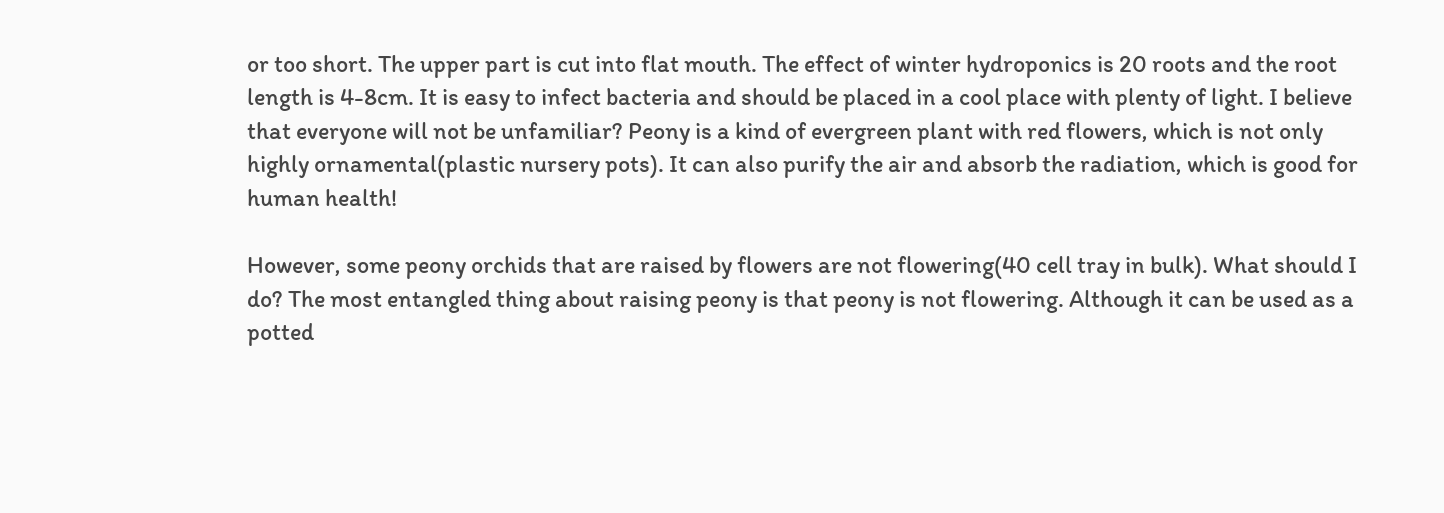or too short. The upper part is cut into flat mouth. The effect of winter hydroponics is 20 roots and the root length is 4-8cm. It is easy to infect bacteria and should be placed in a cool place with plenty of light. I believe that everyone will not be unfamiliar? Peony is a kind of evergreen plant with red flowers, which is not only highly ornamental(plastic nursery pots). It can also purify the air and absorb the radiation, which is good for human health!

However, some peony orchids that are raised by flowers are not flowering(40 cell tray in bulk). What should I do? The most entangled thing about raising peony is that peony is not flowering. Although it can be used as a potted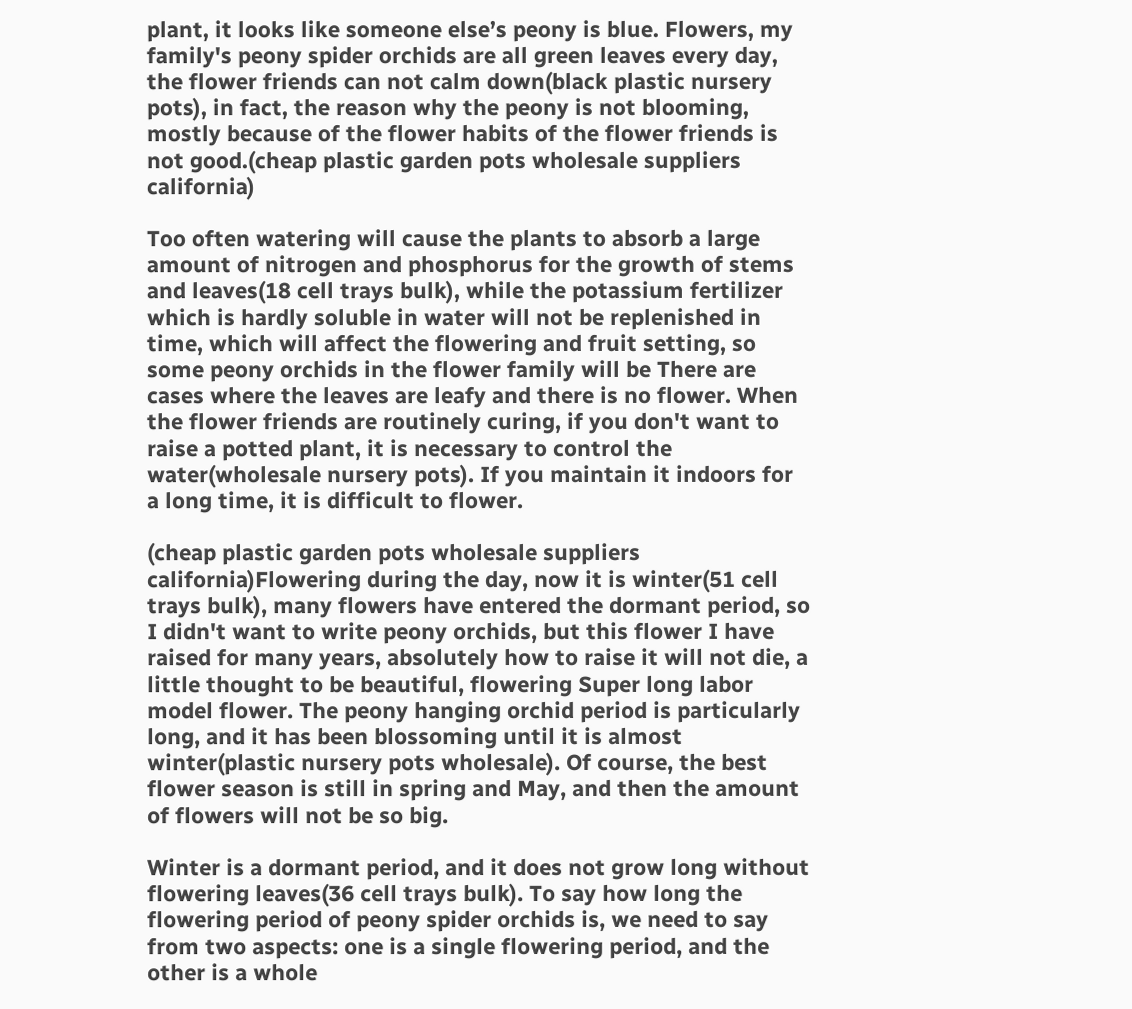plant, it looks like someone else’s peony is blue. Flowers, my family's peony spider orchids are all green leaves every day, the flower friends can not calm down(black plastic nursery pots), in fact, the reason why the peony is not blooming, mostly because of the flower habits of the flower friends is not good.(cheap plastic garden pots wholesale suppliers california)

Too often watering will cause the plants to absorb a large amount of nitrogen and phosphorus for the growth of stems and leaves(18 cell trays bulk), while the potassium fertilizer which is hardly soluble in water will not be replenished in time, which will affect the flowering and fruit setting, so some peony orchids in the flower family will be There are cases where the leaves are leafy and there is no flower. When the flower friends are routinely curing, if you don't want to raise a potted plant, it is necessary to control the water(wholesale nursery pots). If you maintain it indoors for a long time, it is difficult to flower.

(cheap plastic garden pots wholesale suppliers california)Flowering during the day, now it is winter(51 cell trays bulk), many flowers have entered the dormant period, so I didn't want to write peony orchids, but this flower I have raised for many years, absolutely how to raise it will not die, a little thought to be beautiful, flowering Super long labor model flower. The peony hanging orchid period is particularly long, and it has been blossoming until it is almost winter(plastic nursery pots wholesale). Of course, the best flower season is still in spring and May, and then the amount of flowers will not be so big.

Winter is a dormant period, and it does not grow long without flowering leaves(36 cell trays bulk). To say how long the flowering period of peony spider orchids is, we need to say from two aspects: one is a single flowering period, and the other is a whole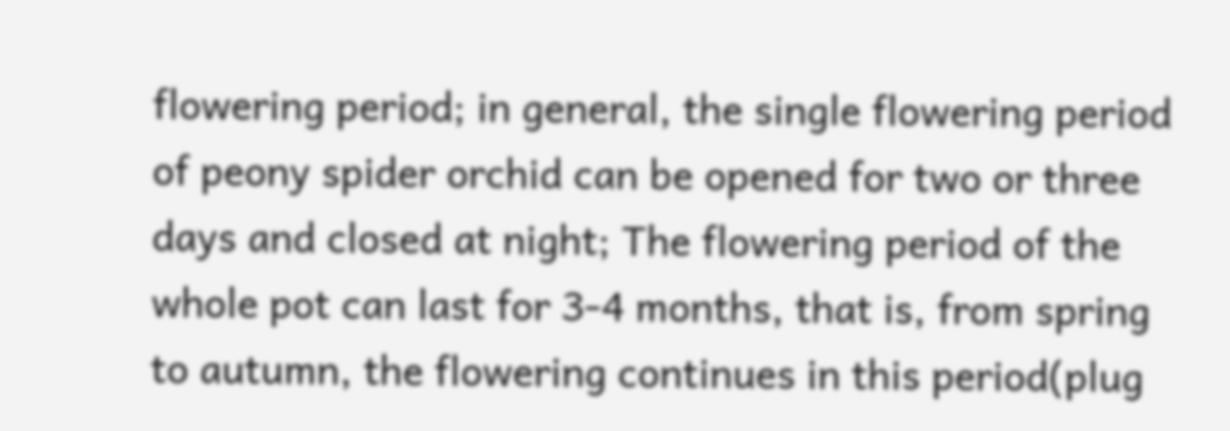flowering period; in general, the single flowering period of peony spider orchid can be opened for two or three days and closed at night; The flowering period of the whole pot can last for 3-4 months, that is, from spring to autumn, the flowering continues in this period(plug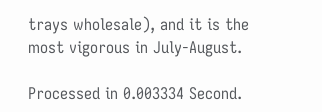trays wholesale), and it is the most vigorous in July-August.

Processed in 0.003334 Second.